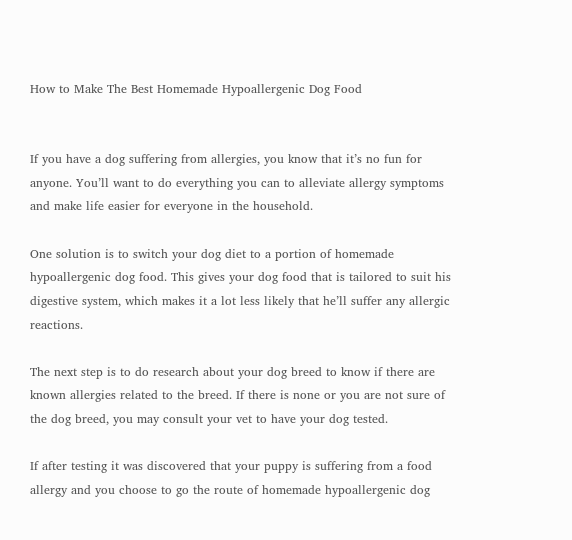How to Make The Best Homemade Hypoallergenic Dog Food


If you have a dog suffering from allergies, you know that it’s no fun for anyone. You’ll want to do everything you can to alleviate allergy symptoms and make life easier for everyone in the household.

One solution is to switch your dog diet to a portion of homemade hypoallergenic dog food. This gives your dog food that is tailored to suit his digestive system, which makes it a lot less likely that he’ll suffer any allergic reactions.

The next step is to do research about your dog breed to know if there are known allergies related to the breed. If there is none or you are not sure of the dog breed, you may consult your vet to have your dog tested.

If after testing it was discovered that your puppy is suffering from a food allergy and you choose to go the route of homemade hypoallergenic dog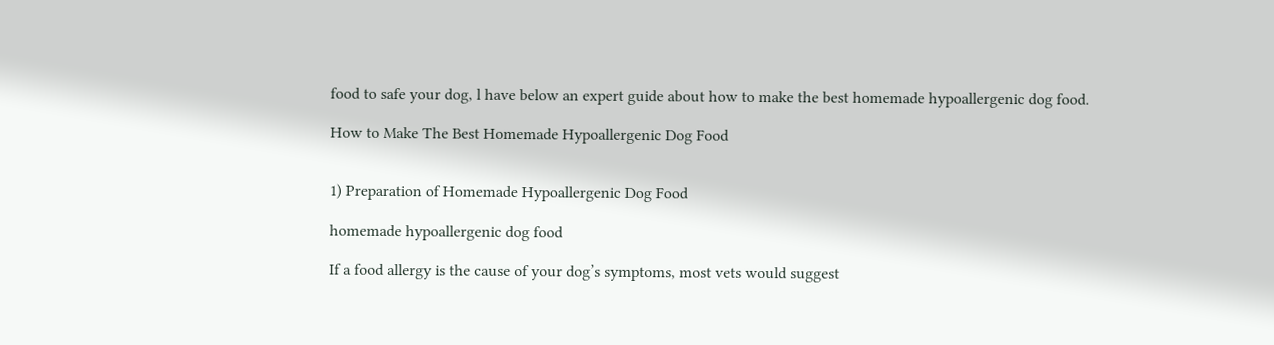food to safe your dog, l have below an expert guide about how to make the best homemade hypoallergenic dog food.

How to Make The Best Homemade Hypoallergenic Dog Food


1) Preparation of Homemade Hypoallergenic Dog Food

homemade hypoallergenic dog food

If a food allergy is the cause of your dog’s symptoms, most vets would suggest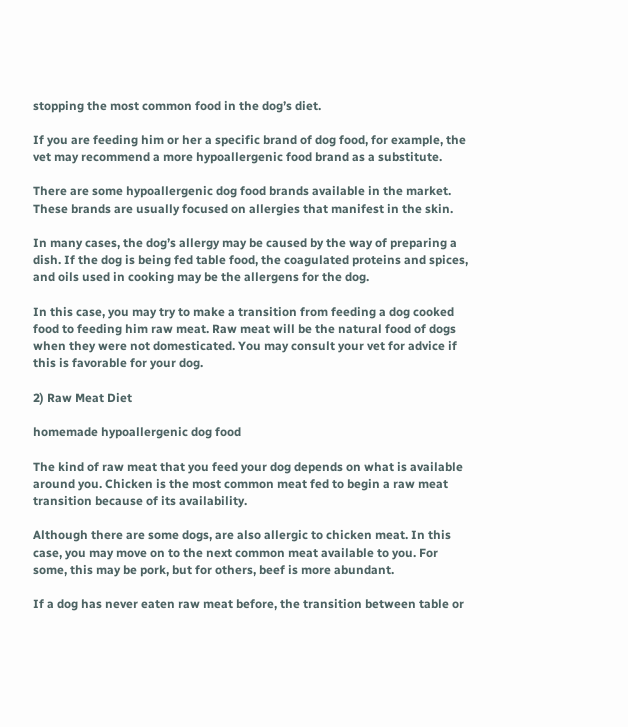stopping the most common food in the dog’s diet.

If you are feeding him or her a specific brand of dog food, for example, the vet may recommend a more hypoallergenic food brand as a substitute.

There are some hypoallergenic dog food brands available in the market. These brands are usually focused on allergies that manifest in the skin.

In many cases, the dog’s allergy may be caused by the way of preparing a dish. If the dog is being fed table food, the coagulated proteins and spices, and oils used in cooking may be the allergens for the dog.

In this case, you may try to make a transition from feeding a dog cooked food to feeding him raw meat. Raw meat will be the natural food of dogs when they were not domesticated. You may consult your vet for advice if this is favorable for your dog.

2) Raw Meat Diet

homemade hypoallergenic dog food

The kind of raw meat that you feed your dog depends on what is available around you. Chicken is the most common meat fed to begin a raw meat transition because of its availability.

Although there are some dogs, are also allergic to chicken meat. In this case, you may move on to the next common meat available to you. For some, this may be pork, but for others, beef is more abundant.

If a dog has never eaten raw meat before, the transition between table or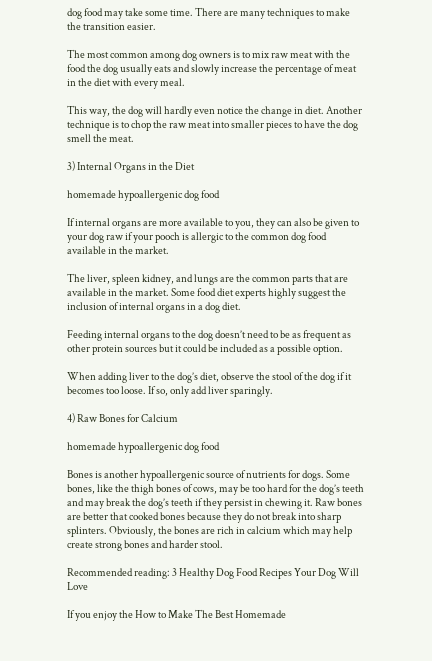dog food may take some time. There are many techniques to make the transition easier.

The most common among dog owners is to mix raw meat with the food the dog usually eats and slowly increase the percentage of meat in the diet with every meal.

This way, the dog will hardly even notice the change in diet. Another technique is to chop the raw meat into smaller pieces to have the dog smell the meat.

3) Internal Organs in the Diet

homemade hypoallergenic dog food

If internal organs are more available to you, they can also be given to your dog raw if your pooch is allergic to the common dog food available in the market.

The liver, spleen kidney, and lungs are the common parts that are available in the market. Some food diet experts highly suggest the inclusion of internal organs in a dog diet.

Feeding internal organs to the dog doesn’t need to be as frequent as other protein sources but it could be included as a possible option.

When adding liver to the dog’s diet, observe the stool of the dog if it becomes too loose. If so, only add liver sparingly.

4) Raw Bones for Calcium

homemade hypoallergenic dog food

Bones is another hypoallergenic source of nutrients for dogs. Some bones, like the thigh bones of cows, may be too hard for the dog’s teeth and may break the dog’s teeth if they persist in chewing it. Raw bones are better that cooked bones because they do not break into sharp splinters. Obviously, the bones are rich in calcium which may help create strong bones and harder stool.

Recommended reading: 3 Healthy Dog Food Recipes Your Dog Will Love

If you enjoy the How to Make The Best Homemade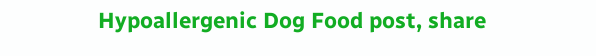Hypoallergenic Dog Food post, share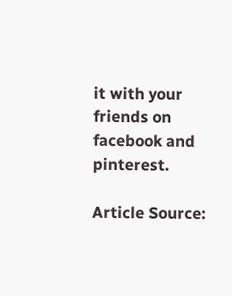it with your friends on facebook and pinterest.

Article Source: